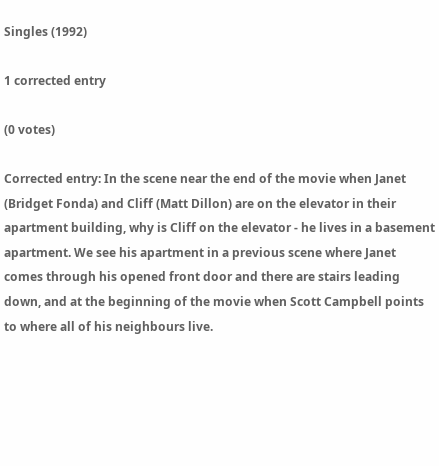Singles (1992)

1 corrected entry

(0 votes)

Corrected entry: In the scene near the end of the movie when Janet (Bridget Fonda) and Cliff (Matt Dillon) are on the elevator in their apartment building, why is Cliff on the elevator - he lives in a basement apartment. We see his apartment in a previous scene where Janet comes through his opened front door and there are stairs leading down, and at the beginning of the movie when Scott Campbell points to where all of his neighbours live.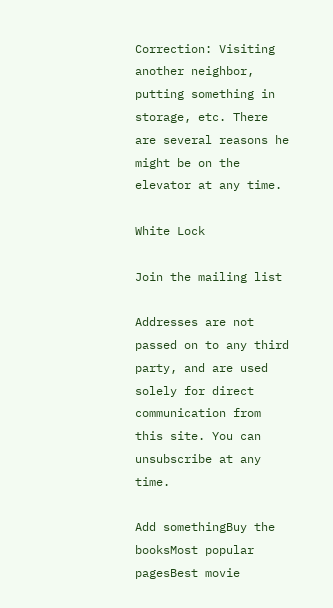Correction: Visiting another neighbor, putting something in storage, etc. There are several reasons he might be on the elevator at any time.

White Lock

Join the mailing list

Addresses are not passed on to any third party, and are used solely for direct communication from this site. You can unsubscribe at any time.

Add somethingBuy the booksMost popular pagesBest movie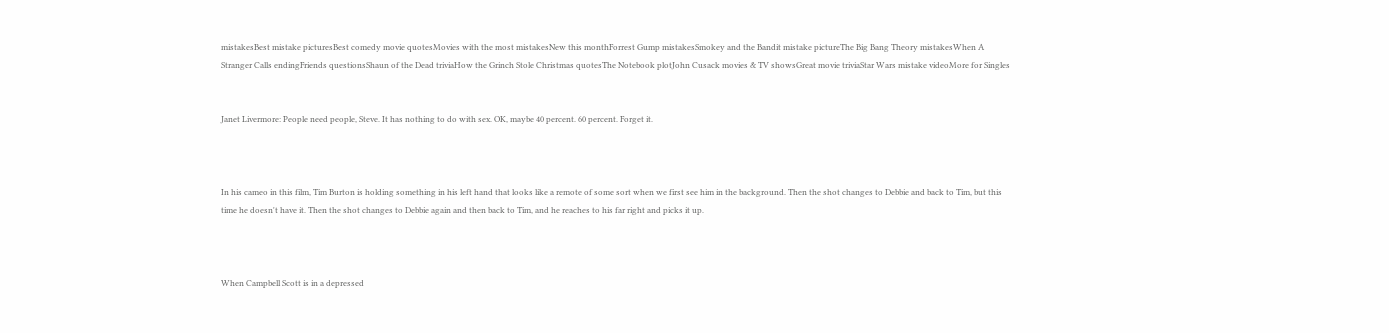mistakesBest mistake picturesBest comedy movie quotesMovies with the most mistakesNew this monthForrest Gump mistakesSmokey and the Bandit mistake pictureThe Big Bang Theory mistakesWhen A Stranger Calls endingFriends questionsShaun of the Dead triviaHow the Grinch Stole Christmas quotesThe Notebook plotJohn Cusack movies & TV showsGreat movie triviaStar Wars mistake videoMore for Singles


Janet Livermore: People need people, Steve. It has nothing to do with sex. OK, maybe 40 percent. 60 percent. Forget it.



In his cameo in this film, Tim Burton is holding something in his left hand that looks like a remote of some sort when we first see him in the background. Then the shot changes to Debbie and back to Tim, but this time he doesn't have it. Then the shot changes to Debbie again and then back to Tim, and he reaches to his far right and picks it up.



When Campbell Scott is in a depressed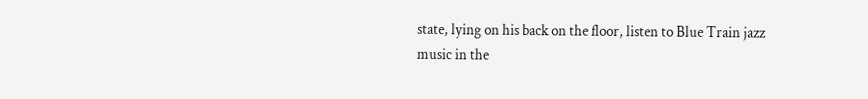state, lying on his back on the floor, listen to Blue Train jazz music in the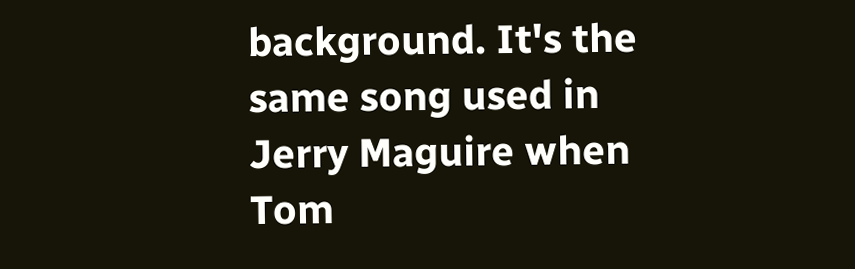background. It's the same song used in Jerry Maguire when Tom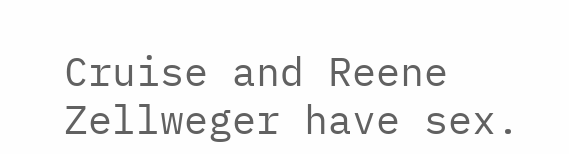Cruise and Reene Zellweger have sex.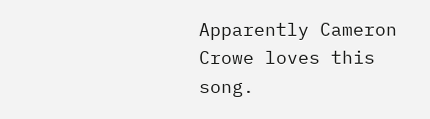Apparently Cameron Crowe loves this song.